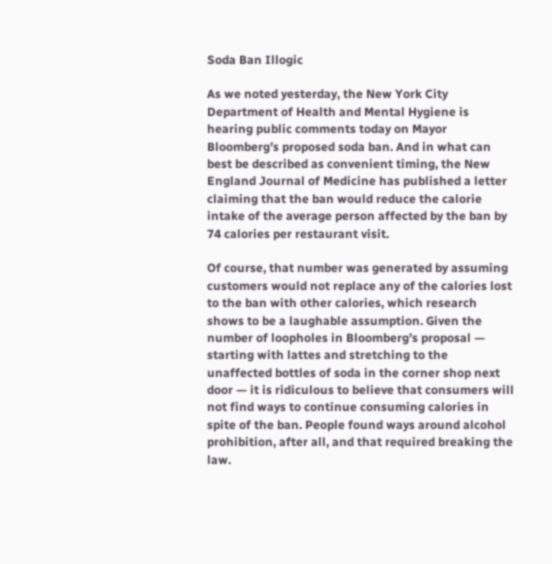Soda Ban Illogic

As we noted yesterday, the New York City Department of Health and Mental Hygiene is hearing public comments today on Mayor Bloomberg’s proposed soda ban. And in what can best be described as convenient timing, the New England Journal of Medicine has published a letter claiming that the ban would reduce the calorie intake of the average person affected by the ban by 74 calories per restaurant visit.

Of course, that number was generated by assuming customers would not replace any of the calories lost to the ban with other calories, which research shows to be a laughable assumption. Given the number of loopholes in Bloomberg’s proposal — starting with lattes and stretching to the unaffected bottles of soda in the corner shop next door — it is ridiculous to believe that consumers will not find ways to continue consuming calories in spite of the ban. People found ways around alcohol prohibition, after all, and that required breaking the law.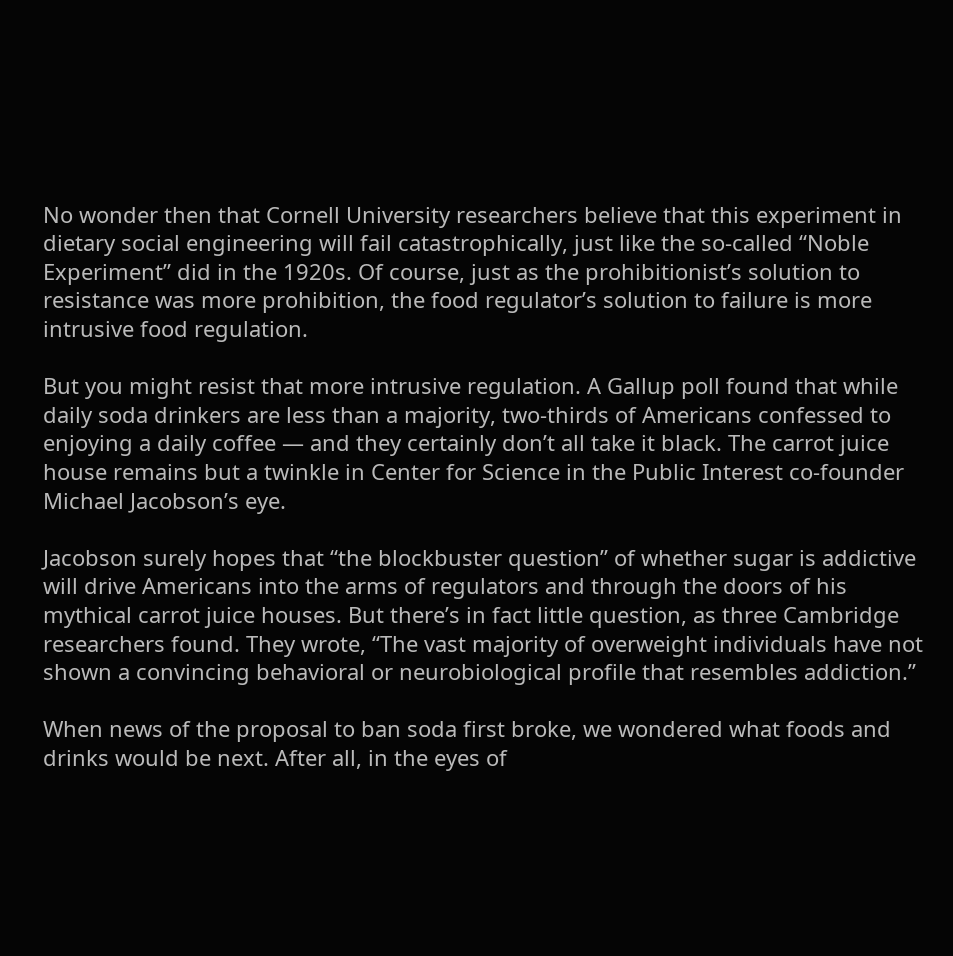No wonder then that Cornell University researchers believe that this experiment in dietary social engineering will fail catastrophically, just like the so-called “Noble Experiment” did in the 1920s. Of course, just as the prohibitionist’s solution to resistance was more prohibition, the food regulator’s solution to failure is more intrusive food regulation.

But you might resist that more intrusive regulation. A Gallup poll found that while daily soda drinkers are less than a majority, two-thirds of Americans confessed to enjoying a daily coffee — and they certainly don’t all take it black. The carrot juice house remains but a twinkle in Center for Science in the Public Interest co-founder Michael Jacobson’s eye.

Jacobson surely hopes that “the blockbuster question” of whether sugar is addictive will drive Americans into the arms of regulators and through the doors of his mythical carrot juice houses. But there’s in fact little question, as three Cambridge researchers found. They wrote, “The vast majority of overweight individuals have not shown a convincing behavioral or neurobiological profile that resembles addiction.”

When news of the proposal to ban soda first broke, we wondered what foods and drinks would be next. After all, in the eyes of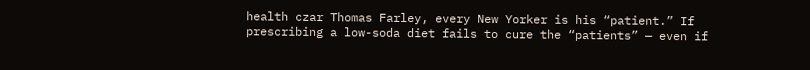health czar Thomas Farley, every New Yorker is his “patient.” If prescribing a low-soda diet fails to cure the “patients” — even if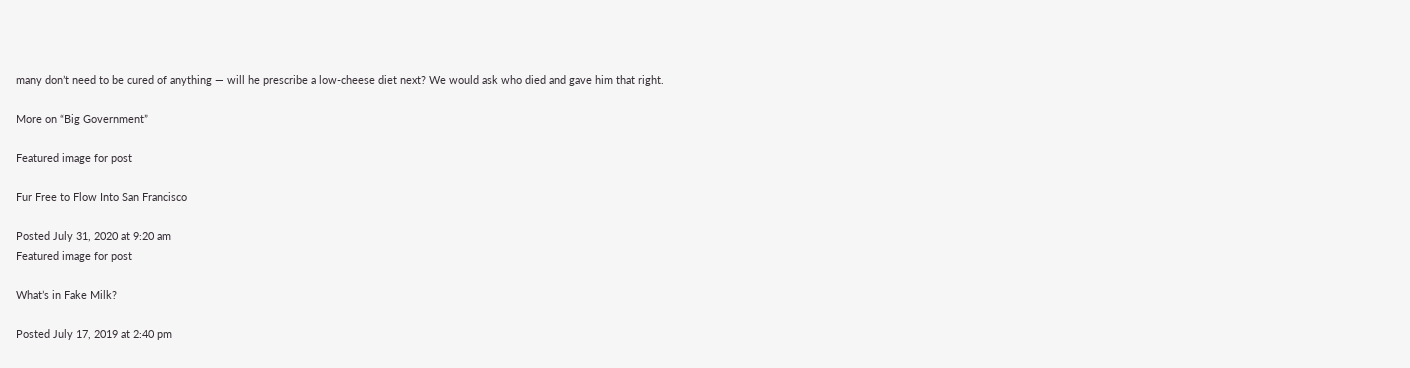many don’t need to be cured of anything — will he prescribe a low-cheese diet next? We would ask who died and gave him that right.

More on “Big Government”

Featured image for post

Fur Free to Flow Into San Francisco

Posted July 31, 2020 at 9:20 am
Featured image for post

What’s in Fake Milk?

Posted July 17, 2019 at 2:40 pm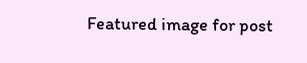Featured image for post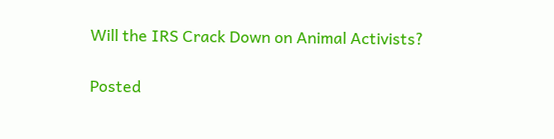Will the IRS Crack Down on Animal Activists?

Posted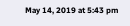May 14, 2019 at 5:43 pm